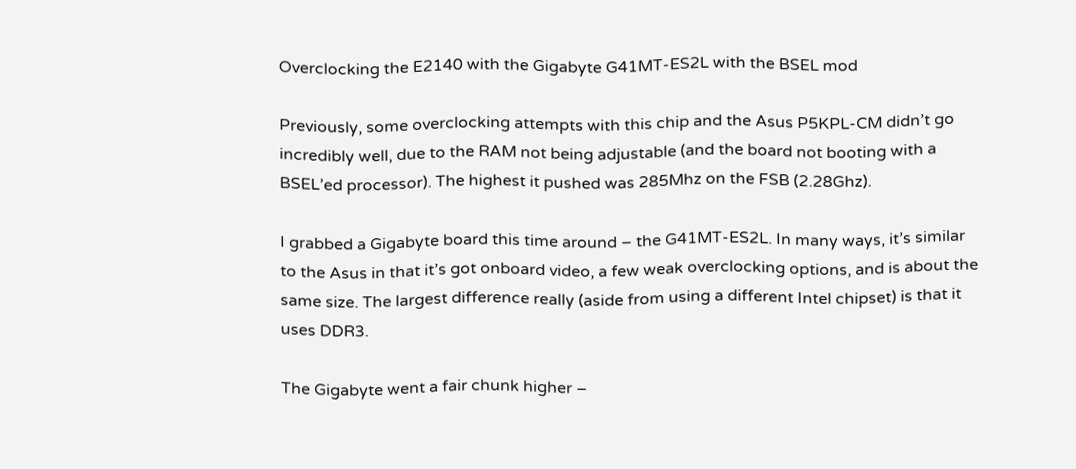Overclocking the E2140 with the Gigabyte G41MT-ES2L with the BSEL mod

Previously, some overclocking attempts with this chip and the Asus P5KPL-CM didn’t go incredibly well, due to the RAM not being adjustable (and the board not booting with a BSEL’ed processor). The highest it pushed was 285Mhz on the FSB (2.28Ghz).

I grabbed a Gigabyte board this time around – the G41MT-ES2L. In many ways, it’s similar to the Asus in that it’s got onboard video, a few weak overclocking options, and is about the same size. The largest difference really (aside from using a different Intel chipset) is that it uses DDR3.

The Gigabyte went a fair chunk higher –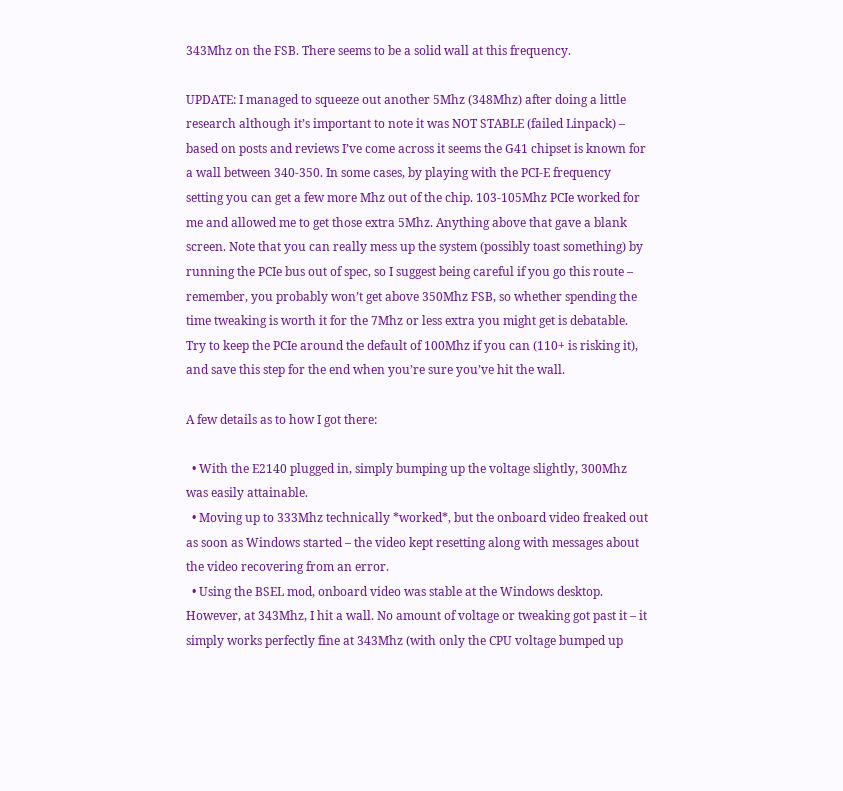343Mhz on the FSB. There seems to be a solid wall at this frequency.

UPDATE: I managed to squeeze out another 5Mhz (348Mhz) after doing a little research although it’s important to note it was NOT STABLE (failed Linpack) – based on posts and reviews I’ve come across it seems the G41 chipset is known for a wall between 340-350. In some cases, by playing with the PCI-E frequency setting you can get a few more Mhz out of the chip. 103-105Mhz PCIe worked for me and allowed me to get those extra 5Mhz. Anything above that gave a blank screen. Note that you can really mess up the system (possibly toast something) by running the PCIe bus out of spec, so I suggest being careful if you go this route – remember, you probably won’t get above 350Mhz FSB, so whether spending the time tweaking is worth it for the 7Mhz or less extra you might get is debatable. Try to keep the PCIe around the default of 100Mhz if you can (110+ is risking it), and save this step for the end when you’re sure you’ve hit the wall.

A few details as to how I got there:

  • With the E2140 plugged in, simply bumping up the voltage slightly, 300Mhz was easily attainable.
  • Moving up to 333Mhz technically *worked*, but the onboard video freaked out as soon as Windows started – the video kept resetting along with messages about the video recovering from an error.
  • Using the BSEL mod, onboard video was stable at the Windows desktop. However, at 343Mhz, I hit a wall. No amount of voltage or tweaking got past it – it simply works perfectly fine at 343Mhz (with only the CPU voltage bumped up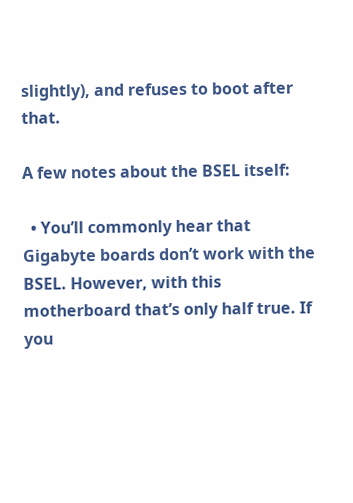slightly), and refuses to boot after that.

A few notes about the BSEL itself:

  • You’ll commonly hear that Gigabyte boards don’t work with the BSEL. However, with this motherboard that’s only half true. If you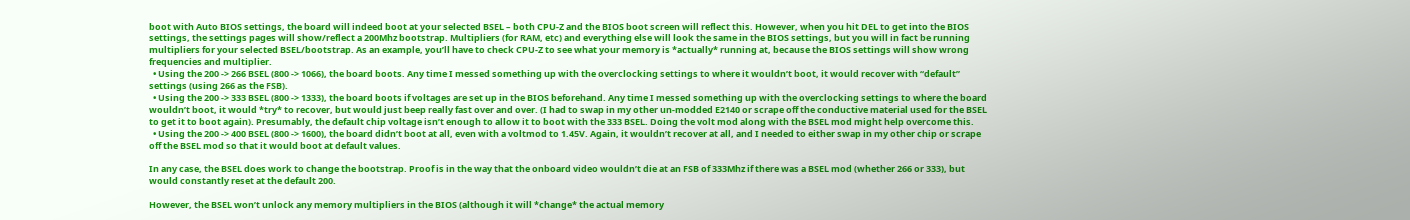boot with Auto BIOS settings, the board will indeed boot at your selected BSEL – both CPU-Z and the BIOS boot screen will reflect this. However, when you hit DEL to get into the BIOS settings, the settings pages will show/reflect a 200Mhz bootstrap. Multipliers (for RAM, etc) and everything else will look the same in the BIOS settings, but you will in fact be running multipliers for your selected BSEL/bootstrap. As an example, you’ll have to check CPU-Z to see what your memory is *actually* running at, because the BIOS settings will show wrong frequencies and multiplier.
  • Using the 200 -> 266 BSEL (800 -> 1066), the board boots. Any time I messed something up with the overclocking settings to where it wouldn’t boot, it would recover with “default” settings (using 266 as the FSB).
  • Using the 200 -> 333 BSEL (800 -> 1333), the board boots if voltages are set up in the BIOS beforehand. Any time I messed something up with the overclocking settings to where the board wouldn’t boot, it would *try* to recover, but would just beep really fast over and over. (I had to swap in my other un-modded E2140 or scrape off the conductive material used for the BSEL to get it to boot again). Presumably, the default chip voltage isn’t enough to allow it to boot with the 333 BSEL. Doing the volt mod along with the BSEL mod might help overcome this.
  • Using the 200 -> 400 BSEL (800 -> 1600), the board didn’t boot at all, even with a voltmod to 1.45V. Again, it wouldn’t recover at all, and I needed to either swap in my other chip or scrape off the BSEL mod so that it would boot at default values.

In any case, the BSEL does work to change the bootstrap. Proof is in the way that the onboard video wouldn’t die at an FSB of 333Mhz if there was a BSEL mod (whether 266 or 333), but would constantly reset at the default 200.

However, the BSEL won’t unlock any memory multipliers in the BIOS (although it will *change* the actual memory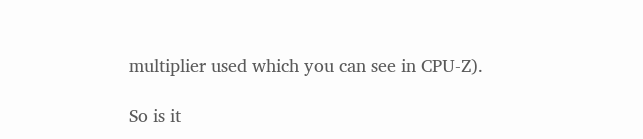multiplier used which you can see in CPU-Z).

So is it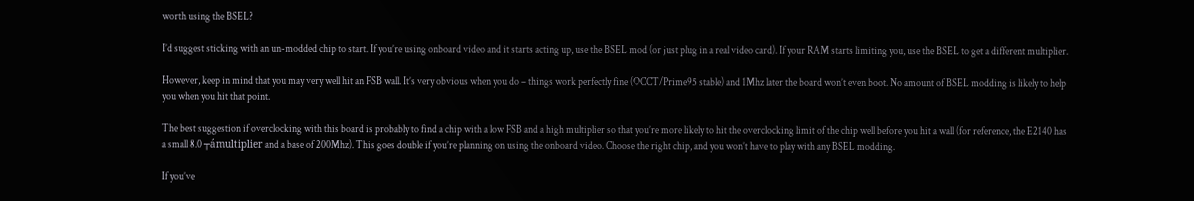worth using the BSEL?

I’d suggest sticking with an un-modded chip to start. If you’re using onboard video and it starts acting up, use the BSEL mod (or just plug in a real video card). If your RAM starts limiting you, use the BSEL to get a different multiplier.

However, keep in mind that you may very well hit an FSB wall. It’s very obvious when you do – things work perfectly fine (OCCT/Prime95 stable) and 1Mhz later the board won’t even boot. No amount of BSEL modding is likely to help you when you hit that point.

The best suggestion if overclocking with this board is probably to find a chip with a low FSB and a high multiplier so that you’re more likely to hit the overclocking limit of the chip well before you hit a wall (for reference, the E2140 has a small 8.0 ┬ámultiplier and a base of 200Mhz). This goes double if you’re planning on using the onboard video. Choose the right chip, and you won’t have to play with any BSEL modding.

If you’ve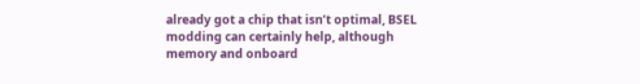already got a chip that isn’t optimal, BSEL modding can certainly help, although memory and onboard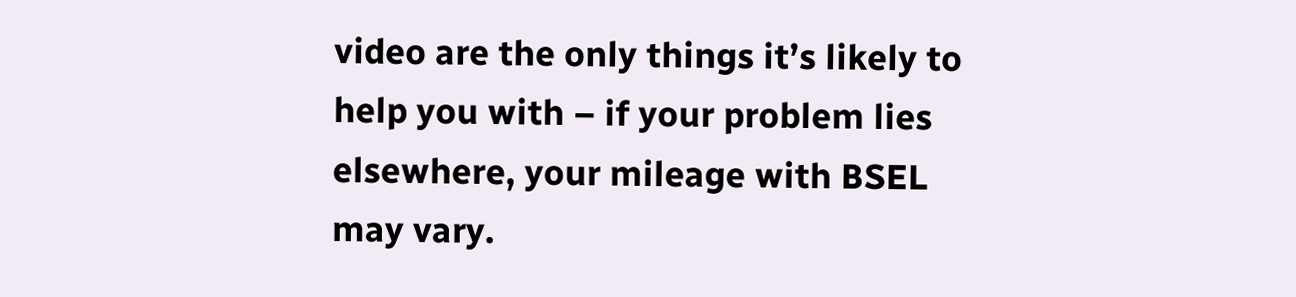video are the only things it’s likely to help you with – if your problem lies elsewhere, your mileage with BSEL may vary.